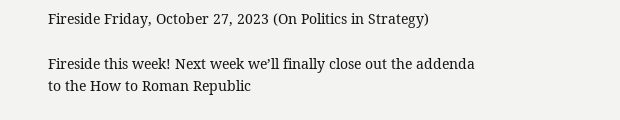Fireside Friday, October 27, 2023 (On Politics in Strategy)

Fireside this week! Next week we’ll finally close out the addenda to the How to Roman Republic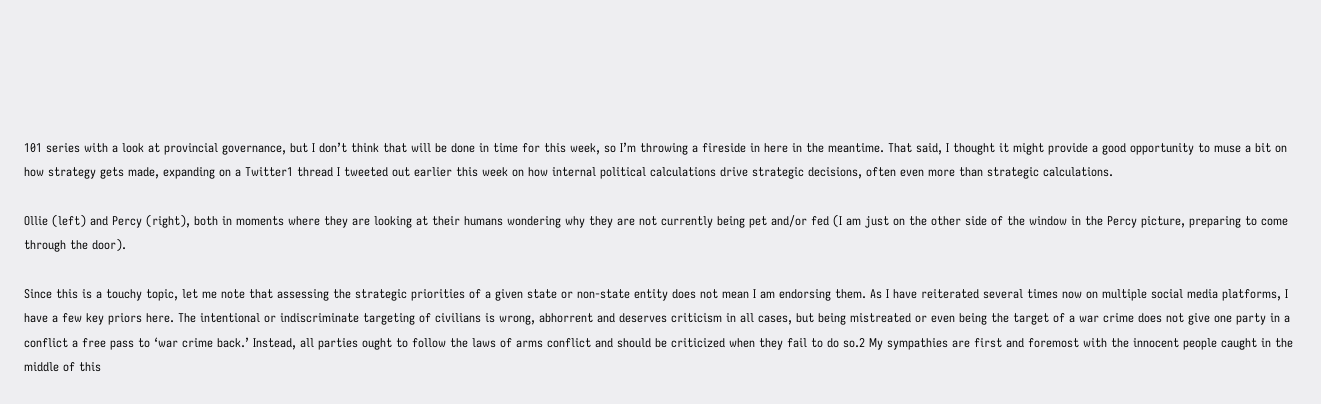101 series with a look at provincial governance, but I don’t think that will be done in time for this week, so I’m throwing a fireside in here in the meantime. That said, I thought it might provide a good opportunity to muse a bit on how strategy gets made, expanding on a Twitter1 thread I tweeted out earlier this week on how internal political calculations drive strategic decisions, often even more than strategic calculations.

Ollie (left) and Percy (right), both in moments where they are looking at their humans wondering why they are not currently being pet and/or fed (I am just on the other side of the window in the Percy picture, preparing to come through the door).

Since this is a touchy topic, let me note that assessing the strategic priorities of a given state or non-state entity does not mean I am endorsing them. As I have reiterated several times now on multiple social media platforms, I have a few key priors here. The intentional or indiscriminate targeting of civilians is wrong, abhorrent and deserves criticism in all cases, but being mistreated or even being the target of a war crime does not give one party in a conflict a free pass to ‘war crime back.’ Instead, all parties ought to follow the laws of arms conflict and should be criticized when they fail to do so.2 My sympathies are first and foremost with the innocent people caught in the middle of this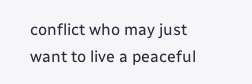conflict who may just want to live a peaceful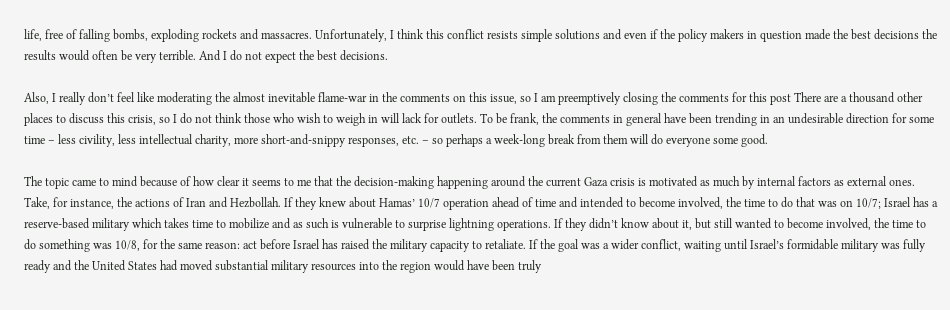life, free of falling bombs, exploding rockets and massacres. Unfortunately, I think this conflict resists simple solutions and even if the policy makers in question made the best decisions the results would often be very terrible. And I do not expect the best decisions.

Also, I really don’t feel like moderating the almost inevitable flame-war in the comments on this issue, so I am preemptively closing the comments for this post There are a thousand other places to discuss this crisis, so I do not think those who wish to weigh in will lack for outlets. To be frank, the comments in general have been trending in an undesirable direction for some time – less civility, less intellectual charity, more short-and-snippy responses, etc. – so perhaps a week-long break from them will do everyone some good.

The topic came to mind because of how clear it seems to me that the decision-making happening around the current Gaza crisis is motivated as much by internal factors as external ones. Take, for instance, the actions of Iran and Hezbollah. If they knew about Hamas’ 10/7 operation ahead of time and intended to become involved, the time to do that was on 10/7; Israel has a reserve-based military which takes time to mobilize and as such is vulnerable to surprise lightning operations. If they didn’t know about it, but still wanted to become involved, the time to do something was 10/8, for the same reason: act before Israel has raised the military capacity to retaliate. If the goal was a wider conflict, waiting until Israel’s formidable military was fully ready and the United States had moved substantial military resources into the region would have been truly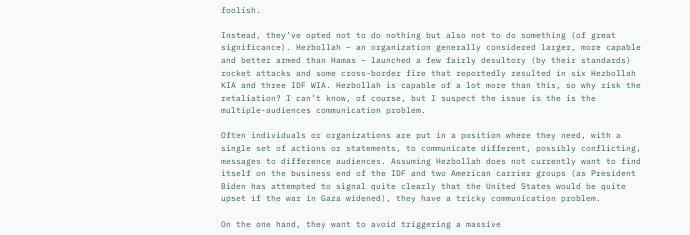foolish.

Instead, they’ve opted not to do nothing but also not to do something (of great significance). Hezbollah – an organization generally considered larger, more capable and better armed than Hamas – launched a few fairly desultory (by their standards) rocket attacks and some cross-border fire that reportedly resulted in six Hezbollah KIA and three IDF WIA. Hezbollah is capable of a lot more than this, so why risk the retaliation? I can’t know, of course, but I suspect the issue is the is the multiple-audiences communication problem.

Often individuals or organizations are put in a position where they need, with a single set of actions or statements, to communicate different, possibly conflicting, messages to difference audiences. Assuming Hezbollah does not currently want to find itself on the business end of the IDF and two American carrier groups (as President Biden has attempted to signal quite clearly that the United States would be quite upset if the war in Gaza widened), they have a tricky communication problem.

On the one hand, they want to avoid triggering a massive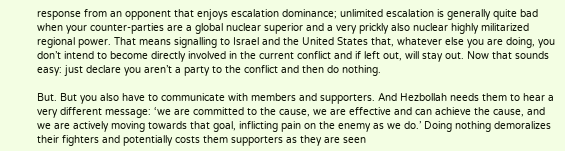response from an opponent that enjoys escalation dominance; unlimited escalation is generally quite bad when your counter-parties are a global nuclear superior and a very prickly also nuclear highly militarized regional power. That means signalling to Israel and the United States that, whatever else you are doing, you don’t intend to become directly involved in the current conflict and if left out, will stay out. Now that sounds easy: just declare you aren’t a party to the conflict and then do nothing.

But. But you also have to communicate with members and supporters. And Hezbollah needs them to hear a very different message: ‘we are committed to the cause, we are effective and can achieve the cause, and we are actively moving towards that goal, inflicting pain on the enemy as we do.’ Doing nothing demoralizes their fighters and potentially costs them supporters as they are seen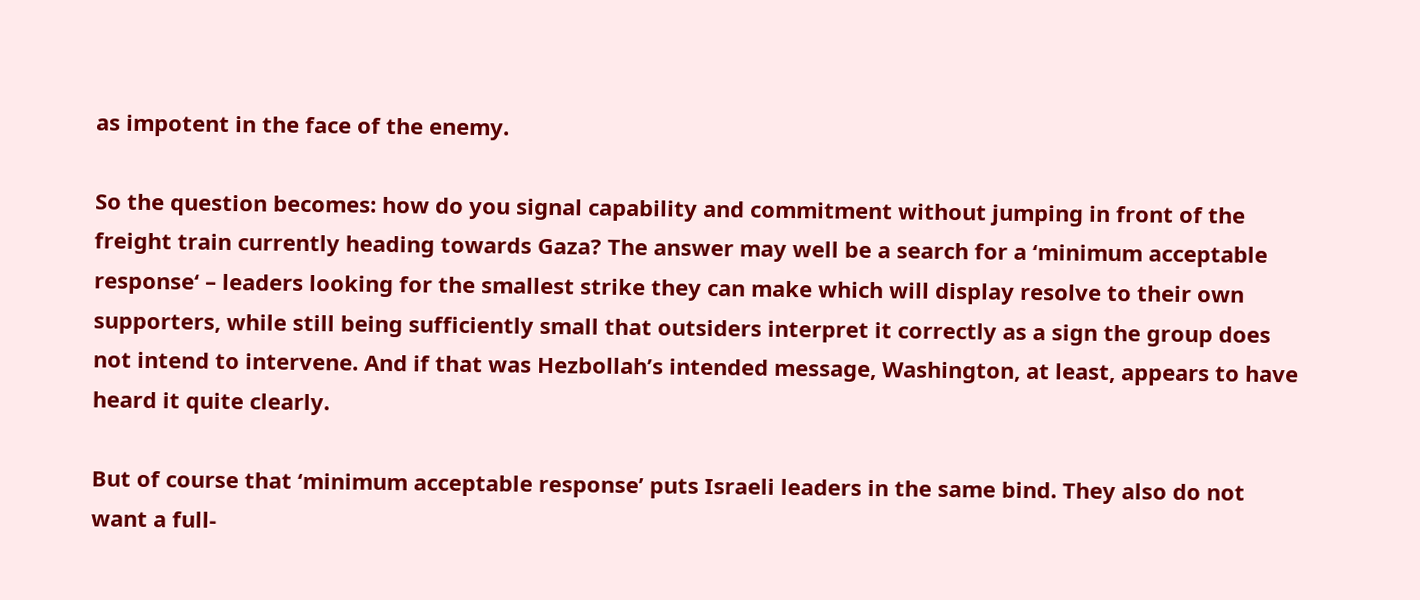as impotent in the face of the enemy.

So the question becomes: how do you signal capability and commitment without jumping in front of the freight train currently heading towards Gaza? The answer may well be a search for a ‘minimum acceptable response‘ – leaders looking for the smallest strike they can make which will display resolve to their own supporters, while still being sufficiently small that outsiders interpret it correctly as a sign the group does not intend to intervene. And if that was Hezbollah’s intended message, Washington, at least, appears to have heard it quite clearly.

But of course that ‘minimum acceptable response’ puts Israeli leaders in the same bind. They also do not want a full-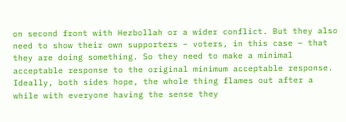on second front with Hezbollah or a wider conflict. But they also need to show their own supporters – voters, in this case – that they are doing something. So they need to make a minimal acceptable response to the original minimum acceptable response. Ideally, both sides hope, the whole thing flames out after a while with everyone having the sense they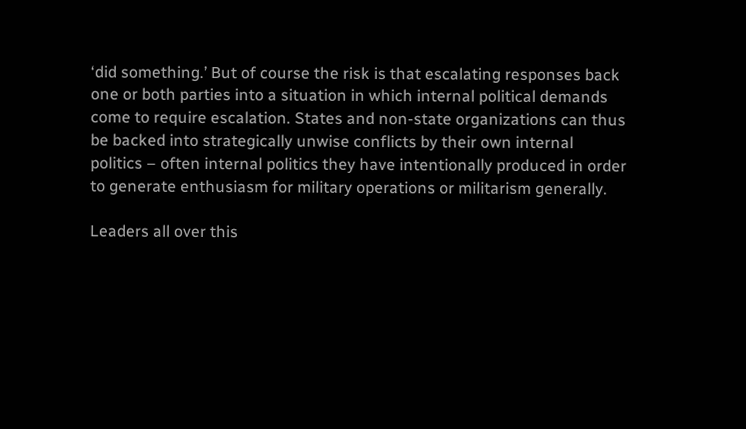‘did something.’ But of course the risk is that escalating responses back one or both parties into a situation in which internal political demands come to require escalation. States and non-state organizations can thus be backed into strategically unwise conflicts by their own internal politics – often internal politics they have intentionally produced in order to generate enthusiasm for military operations or militarism generally.

Leaders all over this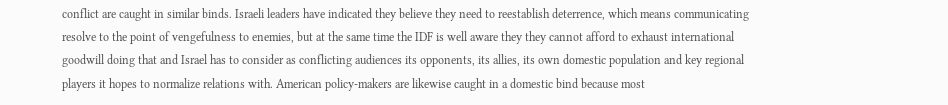conflict are caught in similar binds. Israeli leaders have indicated they believe they need to reestablish deterrence, which means communicating resolve to the point of vengefulness to enemies, but at the same time the IDF is well aware they they cannot afford to exhaust international goodwill doing that and Israel has to consider as conflicting audiences its opponents, its allies, its own domestic population and key regional players it hopes to normalize relations with. American policy-makers are likewise caught in a domestic bind because most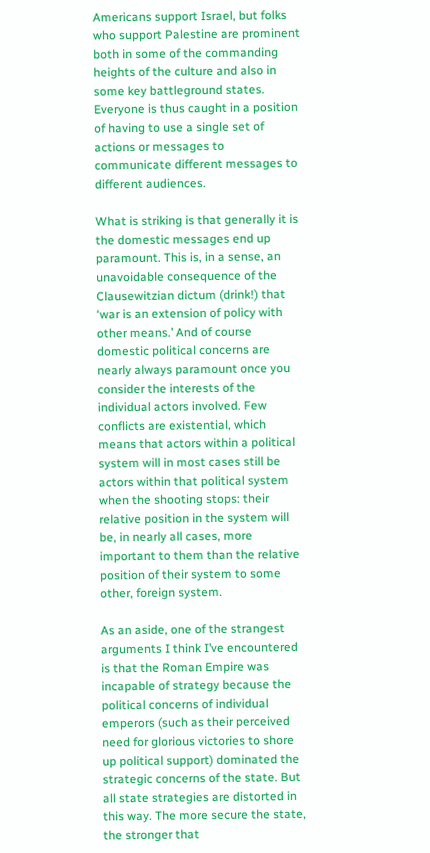Americans support Israel, but folks who support Palestine are prominent both in some of the commanding heights of the culture and also in some key battleground states. Everyone is thus caught in a position of having to use a single set of actions or messages to communicate different messages to different audiences.

What is striking is that generally it is the domestic messages end up paramount. This is, in a sense, an unavoidable consequence of the Clausewitzian dictum (drink!) that ‘war is an extension of policy with other means.’ And of course domestic political concerns are nearly always paramount once you consider the interests of the individual actors involved. Few conflicts are existential, which means that actors within a political system will in most cases still be actors within that political system when the shooting stops: their relative position in the system will be, in nearly all cases, more important to them than the relative position of their system to some other, foreign system.

As an aside, one of the strangest arguments I think I’ve encountered is that the Roman Empire was incapable of strategy because the political concerns of individual emperors (such as their perceived need for glorious victories to shore up political support) dominated the strategic concerns of the state. But all state strategies are distorted in this way. The more secure the state, the stronger that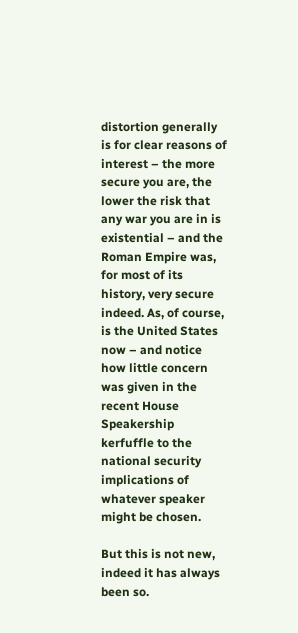distortion generally is for clear reasons of interest – the more secure you are, the lower the risk that any war you are in is existential – and the Roman Empire was, for most of its history, very secure indeed. As, of course, is the United States now – and notice how little concern was given in the recent House Speakership kerfuffle to the national security implications of whatever speaker might be chosen.

But this is not new, indeed it has always been so.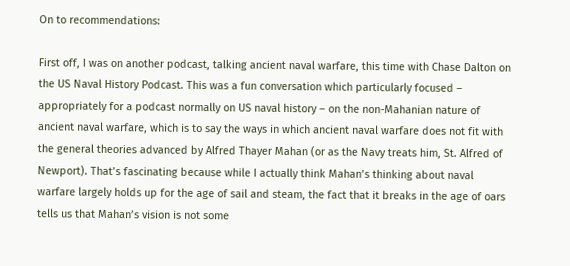On to recommendations:

First off, I was on another podcast, talking ancient naval warfare, this time with Chase Dalton on the US Naval History Podcast. This was a fun conversation which particularly focused – appropriately for a podcast normally on US naval history – on the non-Mahanian nature of ancient naval warfare, which is to say the ways in which ancient naval warfare does not fit with the general theories advanced by Alfred Thayer Mahan (or as the Navy treats him, St. Alfred of Newport). That’s fascinating because while I actually think Mahan’s thinking about naval warfare largely holds up for the age of sail and steam, the fact that it breaks in the age of oars tells us that Mahan’s vision is not some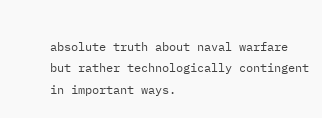absolute truth about naval warfare but rather technologically contingent in important ways.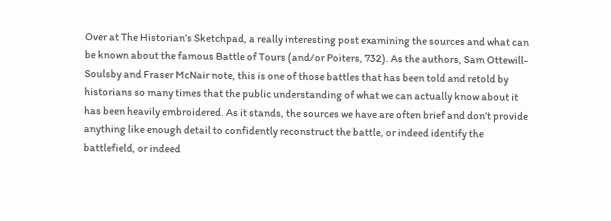Over at The Historian’s Sketchpad, a really interesting post examining the sources and what can be known about the famous Battle of Tours (and/or Poiters, 732). As the authors, Sam Ottewill-Soulsby and Fraser McNair note, this is one of those battles that has been told and retold by historians so many times that the public understanding of what we can actually know about it has been heavily embroidered. As it stands, the sources we have are often brief and don’t provide anything like enough detail to confidently reconstruct the battle, or indeed identify the battlefield, or indeed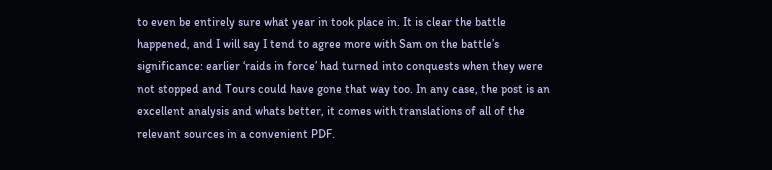to even be entirely sure what year in took place in. It is clear the battle happened, and I will say I tend to agree more with Sam on the battle’s significance: earlier ‘raids in force’ had turned into conquests when they were not stopped and Tours could have gone that way too. In any case, the post is an excellent analysis and whats better, it comes with translations of all of the relevant sources in a convenient PDF.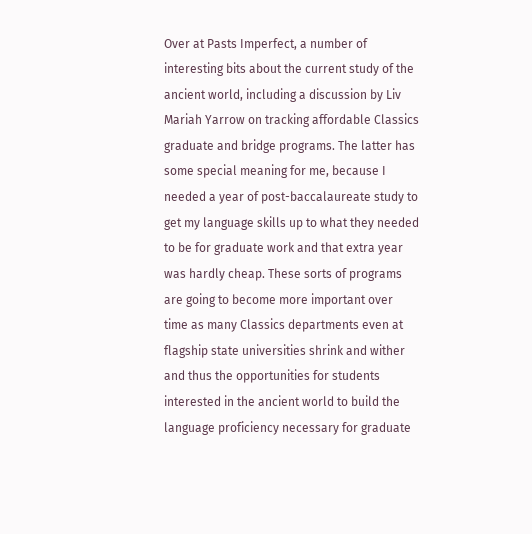Over at Pasts Imperfect, a number of interesting bits about the current study of the ancient world, including a discussion by Liv Mariah Yarrow on tracking affordable Classics graduate and bridge programs. The latter has some special meaning for me, because I needed a year of post-baccalaureate study to get my language skills up to what they needed to be for graduate work and that extra year was hardly cheap. These sorts of programs are going to become more important over time as many Classics departments even at flagship state universities shrink and wither and thus the opportunities for students interested in the ancient world to build the language proficiency necessary for graduate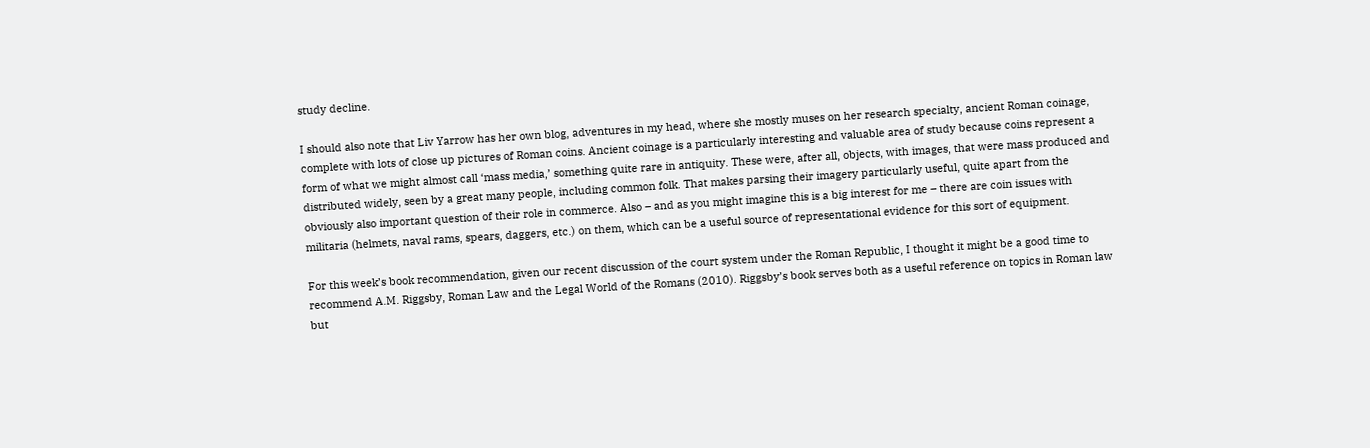study decline.

I should also note that Liv Yarrow has her own blog, adventures in my head, where she mostly muses on her research specialty, ancient Roman coinage, complete with lots of close up pictures of Roman coins. Ancient coinage is a particularly interesting and valuable area of study because coins represent a form of what we might almost call ‘mass media,’ something quite rare in antiquity. These were, after all, objects, with images, that were mass produced and distributed widely, seen by a great many people, including common folk. That makes parsing their imagery particularly useful, quite apart from the obviously also important question of their role in commerce. Also – and as you might imagine this is a big interest for me – there are coin issues with militaria (helmets, naval rams, spears, daggers, etc.) on them, which can be a useful source of representational evidence for this sort of equipment.

For this week’s book recommendation, given our recent discussion of the court system under the Roman Republic, I thought it might be a good time to recommend A.M. Riggsby, Roman Law and the Legal World of the Romans (2010). Riggsby’s book serves both as a useful reference on topics in Roman law but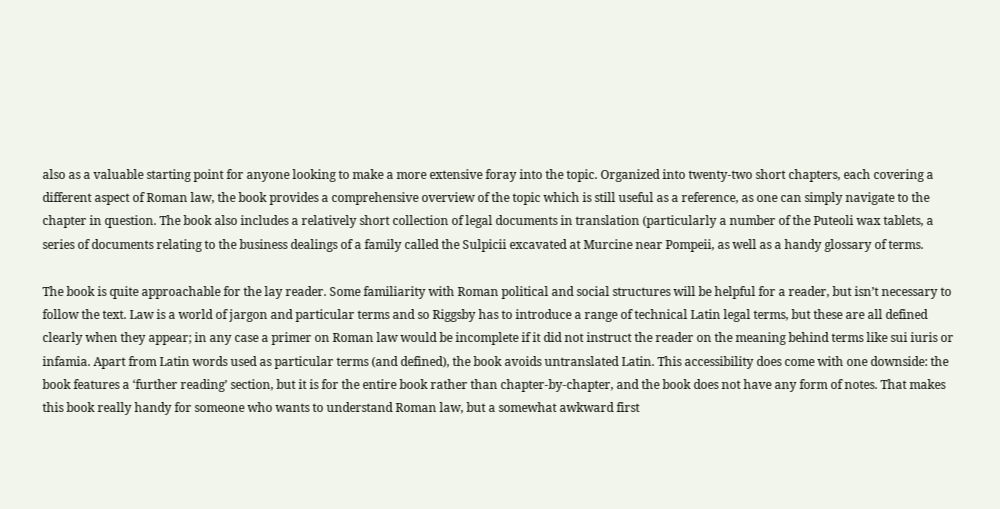also as a valuable starting point for anyone looking to make a more extensive foray into the topic. Organized into twenty-two short chapters, each covering a different aspect of Roman law, the book provides a comprehensive overview of the topic which is still useful as a reference, as one can simply navigate to the chapter in question. The book also includes a relatively short collection of legal documents in translation (particularly a number of the Puteoli wax tablets, a series of documents relating to the business dealings of a family called the Sulpicii excavated at Murcine near Pompeii, as well as a handy glossary of terms.

The book is quite approachable for the lay reader. Some familiarity with Roman political and social structures will be helpful for a reader, but isn’t necessary to follow the text. Law is a world of jargon and particular terms and so Riggsby has to introduce a range of technical Latin legal terms, but these are all defined clearly when they appear; in any case a primer on Roman law would be incomplete if it did not instruct the reader on the meaning behind terms like sui iuris or infamia. Apart from Latin words used as particular terms (and defined), the book avoids untranslated Latin. This accessibility does come with one downside: the book features a ‘further reading’ section, but it is for the entire book rather than chapter-by-chapter, and the book does not have any form of notes. That makes this book really handy for someone who wants to understand Roman law, but a somewhat awkward first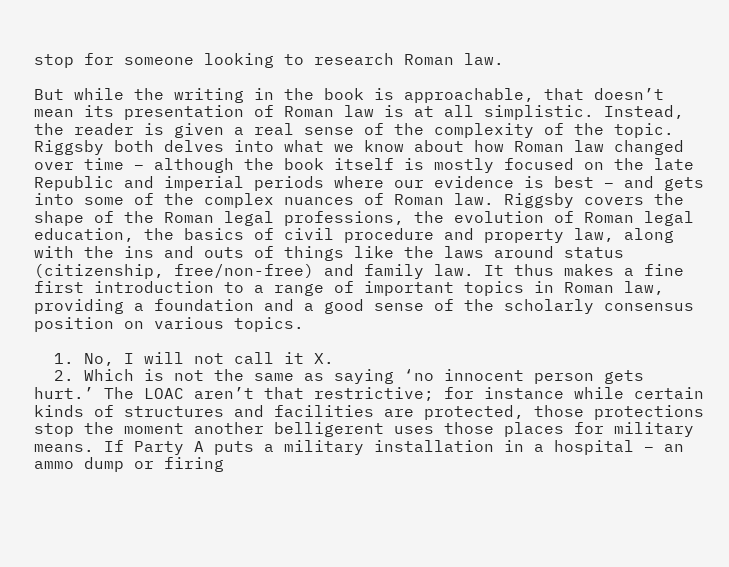stop for someone looking to research Roman law.

But while the writing in the book is approachable, that doesn’t mean its presentation of Roman law is at all simplistic. Instead, the reader is given a real sense of the complexity of the topic. Riggsby both delves into what we know about how Roman law changed over time – although the book itself is mostly focused on the late Republic and imperial periods where our evidence is best – and gets into some of the complex nuances of Roman law. Riggsby covers the shape of the Roman legal professions, the evolution of Roman legal education, the basics of civil procedure and property law, along with the ins and outs of things like the laws around status (citizenship, free/non-free) and family law. It thus makes a fine first introduction to a range of important topics in Roman law, providing a foundation and a good sense of the scholarly consensus position on various topics.

  1. No, I will not call it X.
  2. Which is not the same as saying ‘no innocent person gets hurt.’ The LOAC aren’t that restrictive; for instance while certain kinds of structures and facilities are protected, those protections stop the moment another belligerent uses those places for military means. If Party A puts a military installation in a hospital – an ammo dump or firing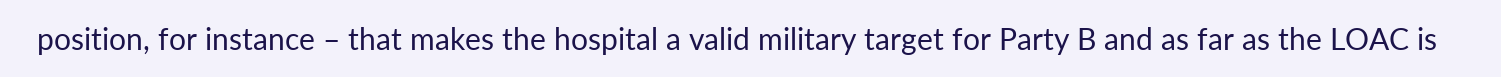position, for instance – that makes the hospital a valid military target for Party B and as far as the LOAC is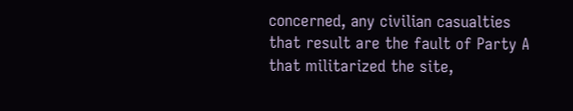concerned, any civilian casualties that result are the fault of Party A that militarized the site,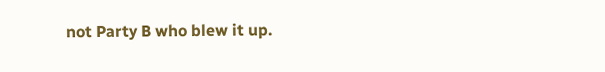not Party B who blew it up.